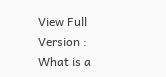View Full Version : What is a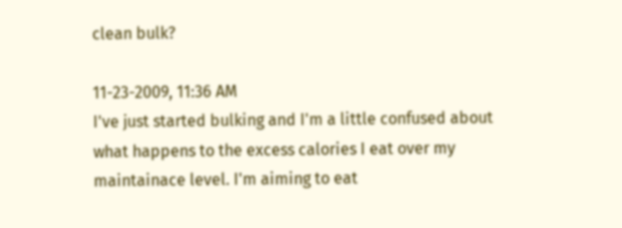clean bulk?

11-23-2009, 11:36 AM
I've just started bulking and I'm a little confused about what happens to the excess calories I eat over my maintainace level. I'm aiming to eat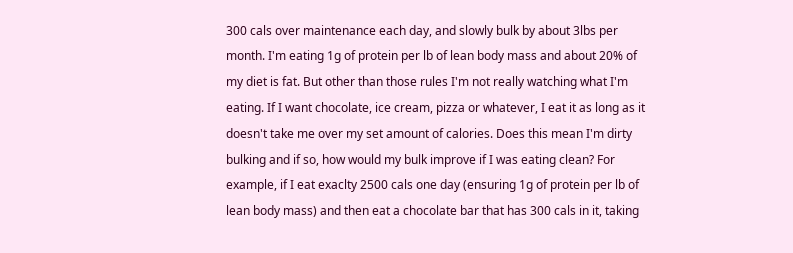300 cals over maintenance each day, and slowly bulk by about 3lbs per month. I'm eating 1g of protein per lb of lean body mass and about 20% of my diet is fat. But other than those rules I'm not really watching what I'm eating. If I want chocolate, ice cream, pizza or whatever, I eat it as long as it doesn't take me over my set amount of calories. Does this mean I'm dirty bulking and if so, how would my bulk improve if I was eating clean? For example, if I eat exaclty 2500 cals one day (ensuring 1g of protein per lb of lean body mass) and then eat a chocolate bar that has 300 cals in it, taking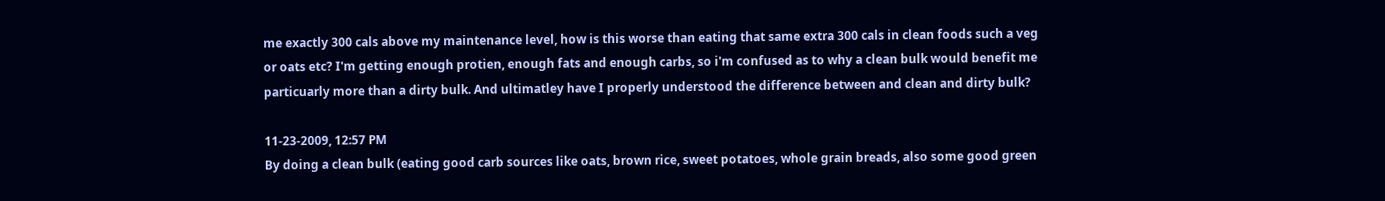me exactly 300 cals above my maintenance level, how is this worse than eating that same extra 300 cals in clean foods such a veg or oats etc? I'm getting enough protien, enough fats and enough carbs, so i'm confused as to why a clean bulk would benefit me particuarly more than a dirty bulk. And ultimatley have I properly understood the difference between and clean and dirty bulk?

11-23-2009, 12:57 PM
By doing a clean bulk (eating good carb sources like oats, brown rice, sweet potatoes, whole grain breads, also some good green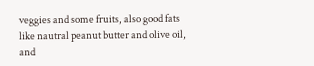veggies and some fruits, also good fats like nautral peanut butter and olive oil, and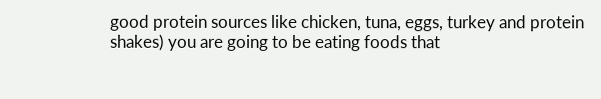good protein sources like chicken, tuna, eggs, turkey and protein shakes) you are going to be eating foods that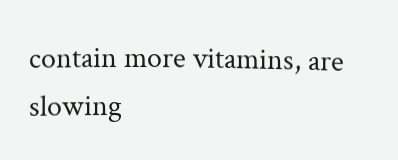contain more vitamins, are slowing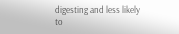digesting and less likely to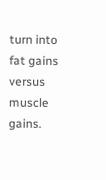turn into fat gains versus muscle gains.